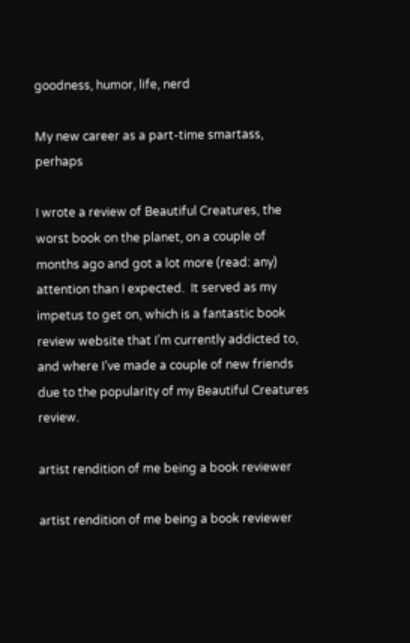goodness, humor, life, nerd

My new career as a part-time smartass, perhaps

I wrote a review of Beautiful Creatures, the worst book on the planet, on a couple of months ago and got a lot more (read: any) attention than I expected.  It served as my impetus to get on, which is a fantastic book review website that I’m currently addicted to, and where I’ve made a couple of new friends due to the popularity of my Beautiful Creatures review.

artist rendition of me being a book reviewer

artist rendition of me being a book reviewer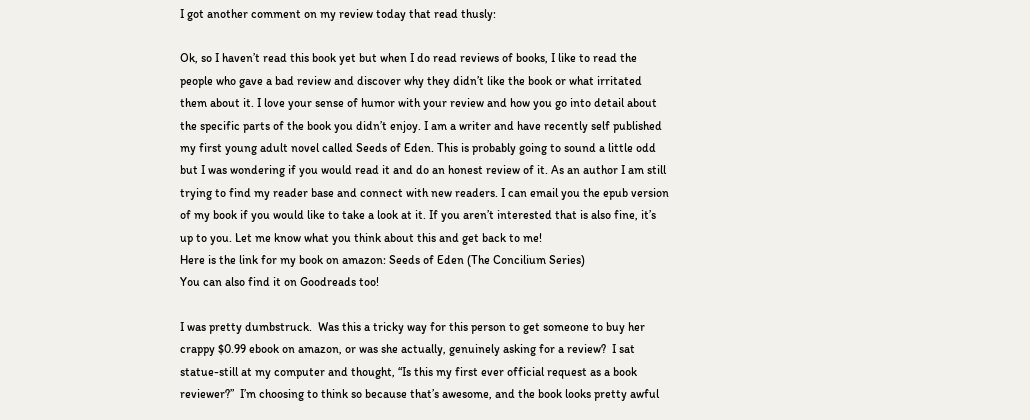I got another comment on my review today that read thusly:

Ok, so I haven’t read this book yet but when I do read reviews of books, I like to read the people who gave a bad review and discover why they didn’t like the book or what irritated them about it. I love your sense of humor with your review and how you go into detail about the specific parts of the book you didn’t enjoy. I am a writer and have recently self published my first young adult novel called Seeds of Eden. This is probably going to sound a little odd but I was wondering if you would read it and do an honest review of it. As an author I am still trying to find my reader base and connect with new readers. I can email you the epub version of my book if you would like to take a look at it. If you aren’t interested that is also fine, it’s up to you. Let me know what you think about this and get back to me!
Here is the link for my book on amazon: Seeds of Eden (The Concilium Series)
You can also find it on Goodreads too!

I was pretty dumbstruck.  Was this a tricky way for this person to get someone to buy her crappy $0.99 ebook on amazon, or was she actually, genuinely asking for a review?  I sat statue-still at my computer and thought, “Is this my first ever official request as a book reviewer?”  I’m choosing to think so because that’s awesome, and the book looks pretty awful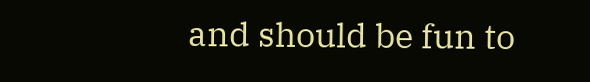and should be fun to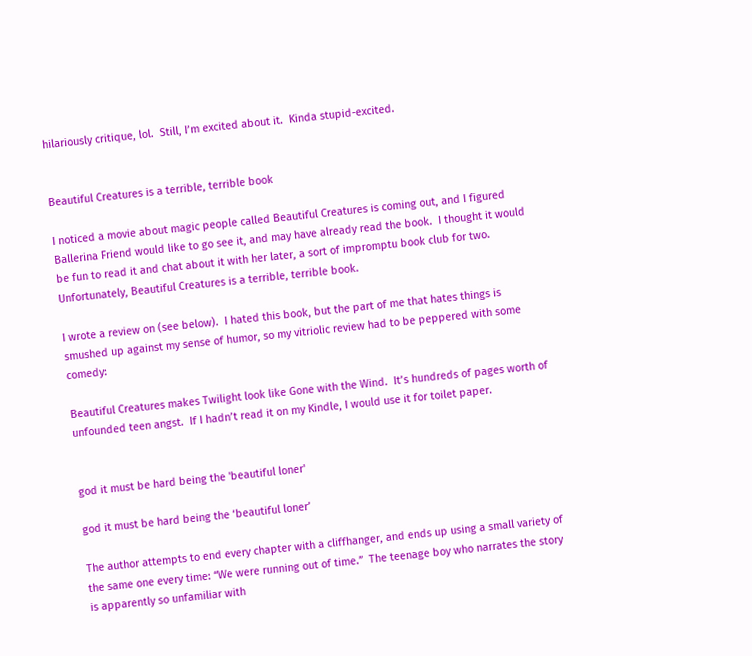hilariously critique, lol.  Still, I’m excited about it.  Kinda stupid-excited.


Beautiful Creatures is a terrible, terrible book

I noticed a movie about magic people called Beautiful Creatures is coming out, and I figured Ballerina Friend would like to go see it, and may have already read the book.  I thought it would be fun to read it and chat about it with her later, a sort of impromptu book club for two.  Unfortunately, Beautiful Creatures is a terrible, terrible book.

I wrote a review on (see below).  I hated this book, but the part of me that hates things is smushed up against my sense of humor, so my vitriolic review had to be peppered with some comedy:

Beautiful Creatures makes Twilight look like Gone with the Wind.  It’s hundreds of pages worth of unfounded teen angst.  If I hadn’t read it on my Kindle, I would use it for toilet paper.


god it must be hard being the 'beautiful loner'

god it must be hard being the ‘beautiful loner’

The author attempts to end every chapter with a cliffhanger, and ends up using a small variety of the same one every time: “We were running out of time.”  The teenage boy who narrates the story is apparently so unfamiliar with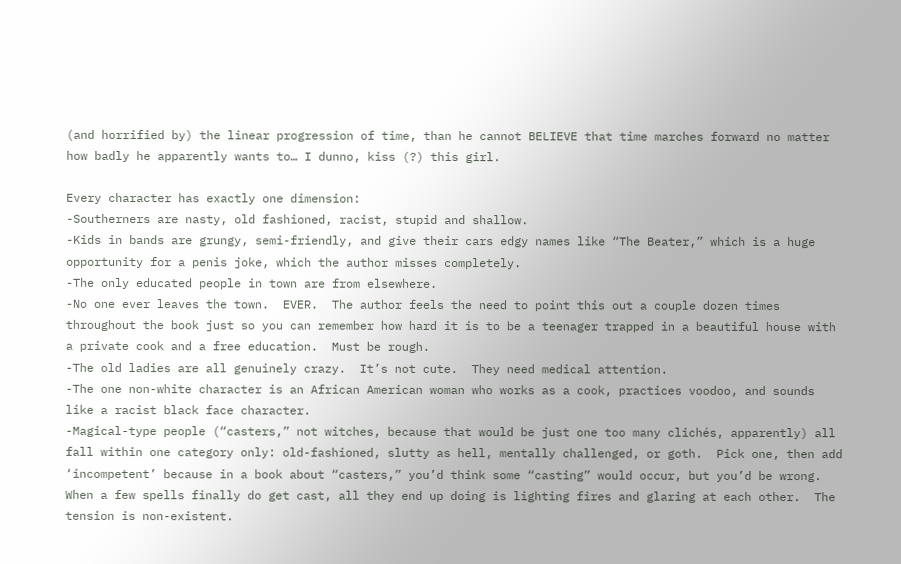(and horrified by) the linear progression of time, than he cannot BELIEVE that time marches forward no matter how badly he apparently wants to… I dunno, kiss (?) this girl.

Every character has exactly one dimension:
-Southerners are nasty, old fashioned, racist, stupid and shallow.
-Kids in bands are grungy, semi-friendly, and give their cars edgy names like “The Beater,” which is a huge opportunity for a penis joke, which the author misses completely.
-The only educated people in town are from elsewhere.
-No one ever leaves the town.  EVER.  The author feels the need to point this out a couple dozen times throughout the book just so you can remember how hard it is to be a teenager trapped in a beautiful house with a private cook and a free education.  Must be rough.
-The old ladies are all genuinely crazy.  It’s not cute.  They need medical attention.
-The one non-white character is an African American woman who works as a cook, practices voodoo, and sounds like a racist black face character.
-Magical-type people (“casters,” not witches, because that would be just one too many clichés, apparently) all fall within one category only: old-fashioned, slutty as hell, mentally challenged, or goth.  Pick one, then add ‘incompetent’ because in a book about “casters,” you’d think some “casting” would occur, but you’d be wrong.  When a few spells finally do get cast, all they end up doing is lighting fires and glaring at each other.  The tension is non-existent.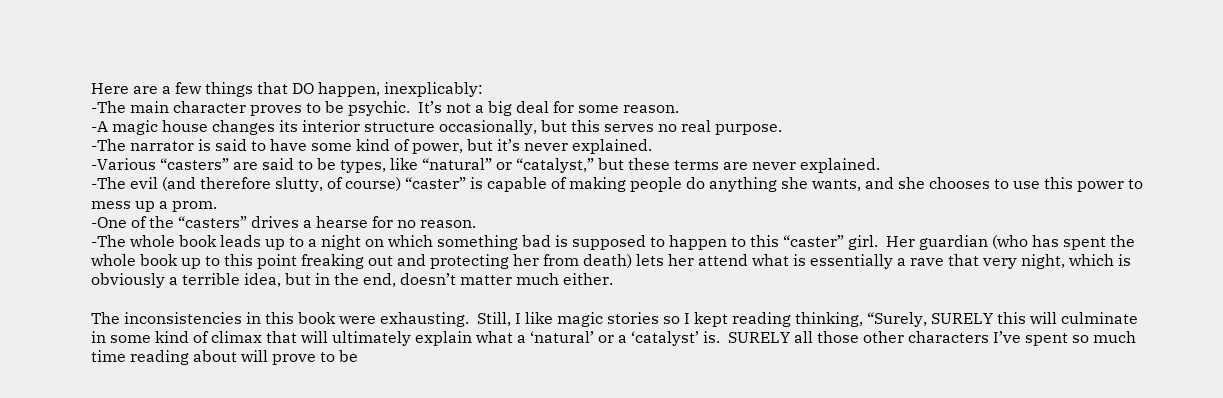Here are a few things that DO happen, inexplicably:
-The main character proves to be psychic.  It’s not a big deal for some reason.
-A magic house changes its interior structure occasionally, but this serves no real purpose.
-The narrator is said to have some kind of power, but it’s never explained.
-Various “casters” are said to be types, like “natural” or “catalyst,” but these terms are never explained.
-The evil (and therefore slutty, of course) “caster” is capable of making people do anything she wants, and she chooses to use this power to mess up a prom.
-One of the “casters” drives a hearse for no reason.
-The whole book leads up to a night on which something bad is supposed to happen to this “caster” girl.  Her guardian (who has spent the whole book up to this point freaking out and protecting her from death) lets her attend what is essentially a rave that very night, which is obviously a terrible idea, but in the end, doesn’t matter much either.

The inconsistencies in this book were exhausting.  Still, I like magic stories so I kept reading thinking, “Surely, SURELY this will culminate in some kind of climax that will ultimately explain what a ‘natural’ or a ‘catalyst’ is.  SURELY all those other characters I’ve spent so much time reading about will prove to be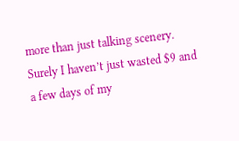more than just talking scenery.  Surely I haven’t just wasted $9 and a few days of my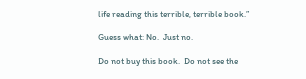life reading this terrible, terrible book.”

Guess what: No.  Just no.

Do not buy this book.  Do not see the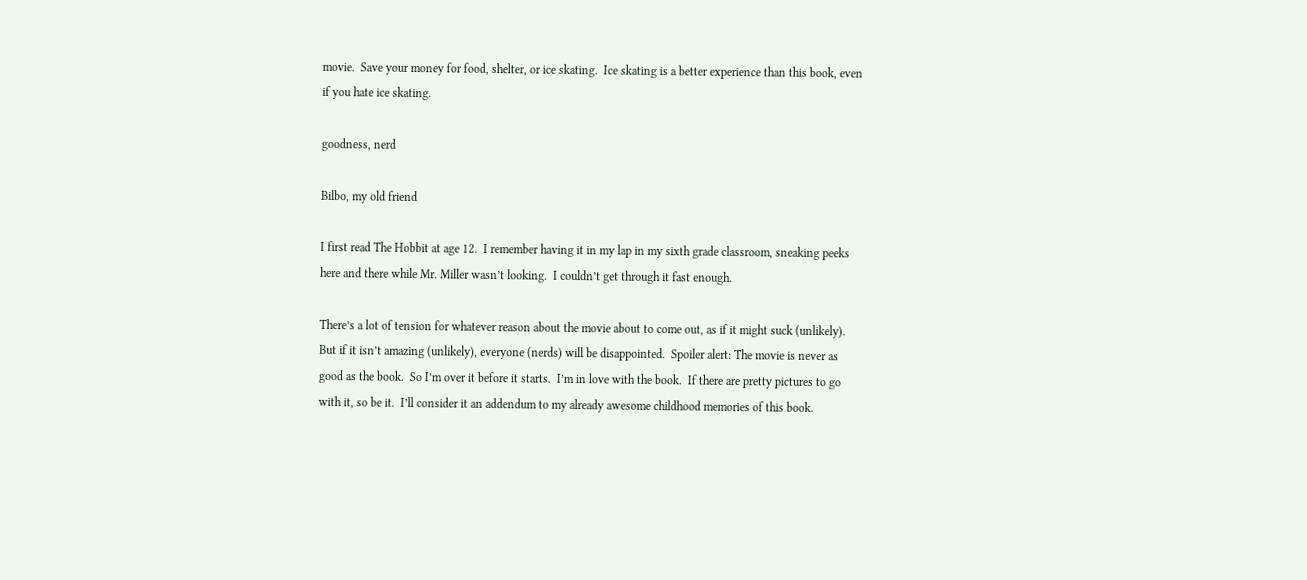movie.  Save your money for food, shelter, or ice skating.  Ice skating is a better experience than this book, even if you hate ice skating.

goodness, nerd

Bilbo, my old friend

I first read The Hobbit at age 12.  I remember having it in my lap in my sixth grade classroom, sneaking peeks here and there while Mr. Miller wasn’t looking.  I couldn’t get through it fast enough.

There’s a lot of tension for whatever reason about the movie about to come out, as if it might suck (unlikely).  But if it isn’t amazing (unlikely), everyone (nerds) will be disappointed.  Spoiler alert: The movie is never as good as the book.  So I’m over it before it starts.  I’m in love with the book.  If there are pretty pictures to go with it, so be it.  I’ll consider it an addendum to my already awesome childhood memories of this book.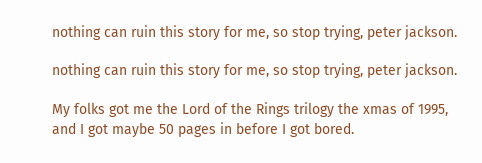nothing can ruin this story for me, so stop trying, peter jackson.

nothing can ruin this story for me, so stop trying, peter jackson.

My folks got me the Lord of the Rings trilogy the xmas of 1995, and I got maybe 50 pages in before I got bored.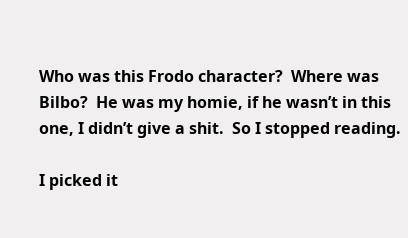Who was this Frodo character?  Where was Bilbo?  He was my homie, if he wasn’t in this one, I didn’t give a shit.  So I stopped reading.

I picked it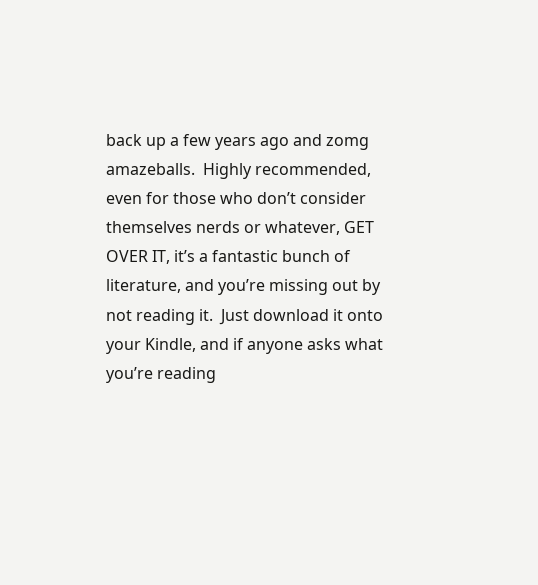back up a few years ago and zomg amazeballs.  Highly recommended, even for those who don’t consider themselves nerds or whatever, GET OVER IT, it’s a fantastic bunch of literature, and you’re missing out by not reading it.  Just download it onto your Kindle, and if anyone asks what you’re reading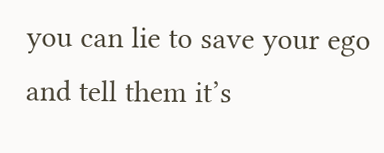you can lie to save your ego and tell them it’s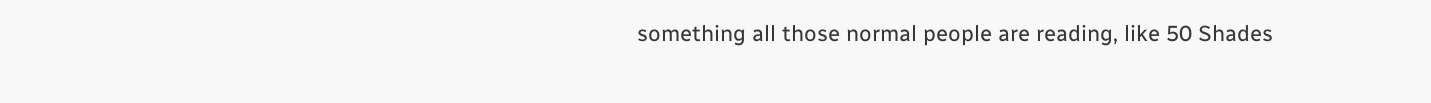something all those normal people are reading, like 50 Shades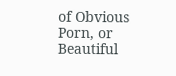of Obvious Porn, or Beautiful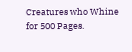Creatures who Whine for 500 Pages.